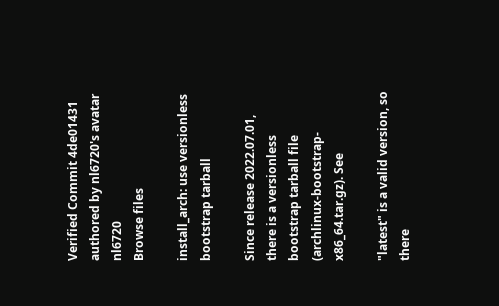Verified Commit 4de01431 authored by nl6720's avatar nl6720
Browse files

install_arch: use versionless bootstrap tarball

Since release 2022.07.01, there is a versionless bootstrap tarball file (archlinux-bootstrap-x86_64.tar.gz). See

"latest" is a valid version, so there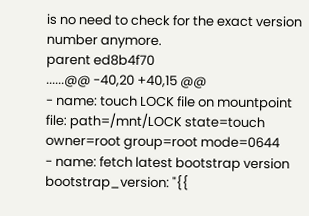is no need to check for the exact version number anymore.
parent ed8b4f70
......@@ -40,20 +40,15 @@
- name: touch LOCK file on mountpoint
file: path=/mnt/LOCK state=touch owner=root group=root mode=0644
- name: fetch latest bootstrap version
bootstrap_version: "{{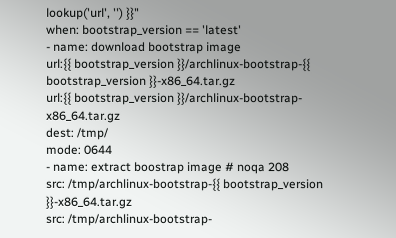lookup('url', '') }}"
when: bootstrap_version == 'latest'
- name: download bootstrap image
url:{{ bootstrap_version }}/archlinux-bootstrap-{{ bootstrap_version }}-x86_64.tar.gz
url:{{ bootstrap_version }}/archlinux-bootstrap-x86_64.tar.gz
dest: /tmp/
mode: 0644
- name: extract boostrap image # noqa 208
src: /tmp/archlinux-bootstrap-{{ bootstrap_version }}-x86_64.tar.gz
src: /tmp/archlinux-bootstrap-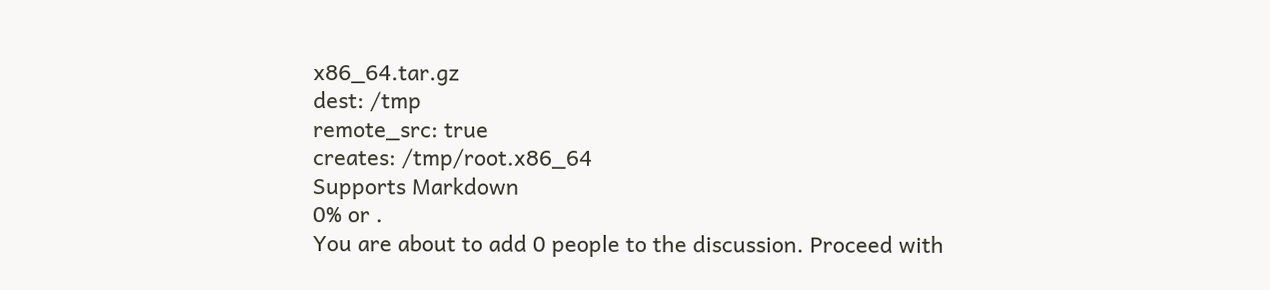x86_64.tar.gz
dest: /tmp
remote_src: true
creates: /tmp/root.x86_64
Supports Markdown
0% or .
You are about to add 0 people to the discussion. Proceed with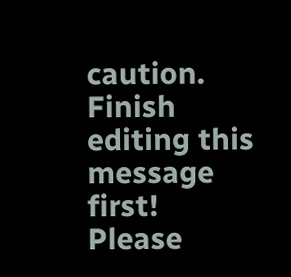caution.
Finish editing this message first!
Please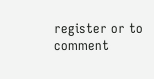register or to comment